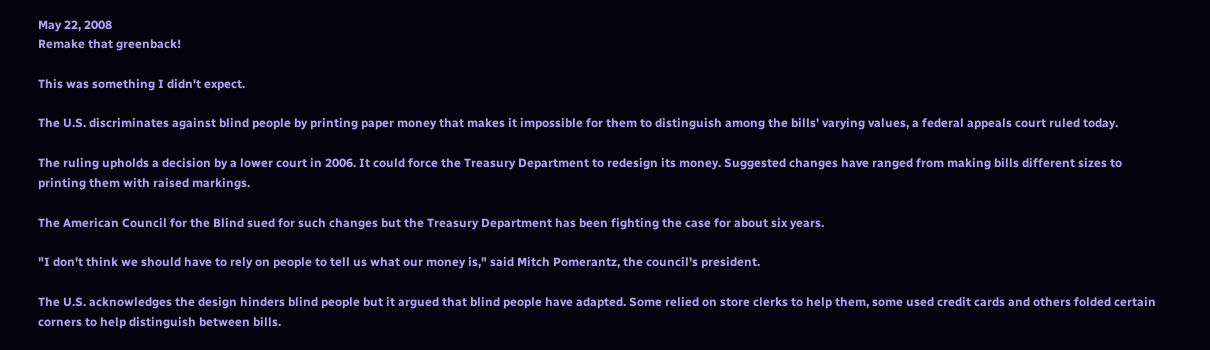May 22, 2008
Remake that greenback!

This was something I didn't expect.

The U.S. discriminates against blind people by printing paper money that makes it impossible for them to distinguish among the bills' varying values, a federal appeals court ruled today.

The ruling upholds a decision by a lower court in 2006. It could force the Treasury Department to redesign its money. Suggested changes have ranged from making bills different sizes to printing them with raised markings.

The American Council for the Blind sued for such changes but the Treasury Department has been fighting the case for about six years.

"I don't think we should have to rely on people to tell us what our money is," said Mitch Pomerantz, the council's president.

The U.S. acknowledges the design hinders blind people but it argued that blind people have adapted. Some relied on store clerks to help them, some used credit cards and others folded certain corners to help distinguish between bills.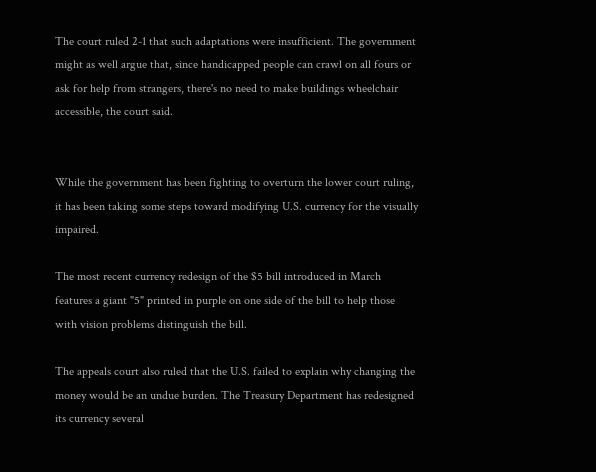The court ruled 2-1 that such adaptations were insufficient. The government might as well argue that, since handicapped people can crawl on all fours or ask for help from strangers, there's no need to make buildings wheelchair accessible, the court said.


While the government has been fighting to overturn the lower court ruling, it has been taking some steps toward modifying U.S. currency for the visually impaired.

The most recent currency redesign of the $5 bill introduced in March features a giant "5" printed in purple on one side of the bill to help those with vision problems distinguish the bill.

The appeals court also ruled that the U.S. failed to explain why changing the money would be an undue burden. The Treasury Department has redesigned its currency several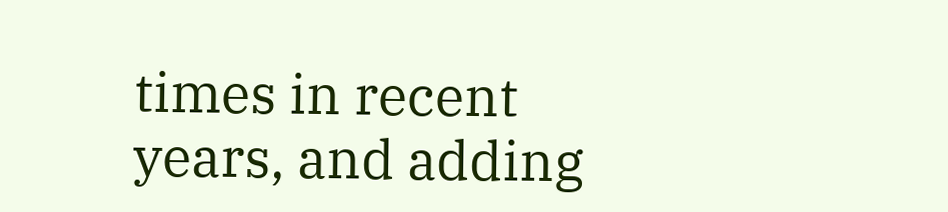times in recent years, and adding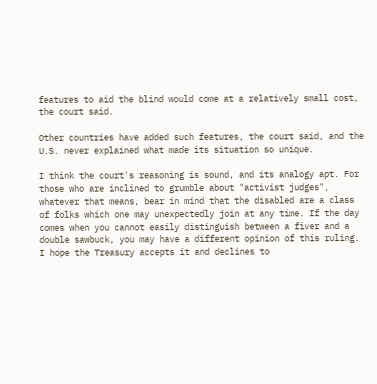features to aid the blind would come at a relatively small cost, the court said.

Other countries have added such features, the court said, and the U.S. never explained what made its situation so unique.

I think the court's reasoning is sound, and its analogy apt. For those who are inclined to grumble about "activist judges", whatever that means, bear in mind that the disabled are a class of folks which one may unexpectedly join at any time. If the day comes when you cannot easily distinguish between a fiver and a double sawbuck, you may have a different opinion of this ruling. I hope the Treasury accepts it and declines to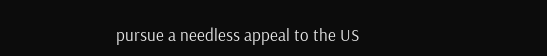pursue a needless appeal to the US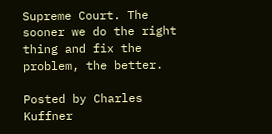Supreme Court. The sooner we do the right thing and fix the problem, the better.

Posted by Charles Kuffner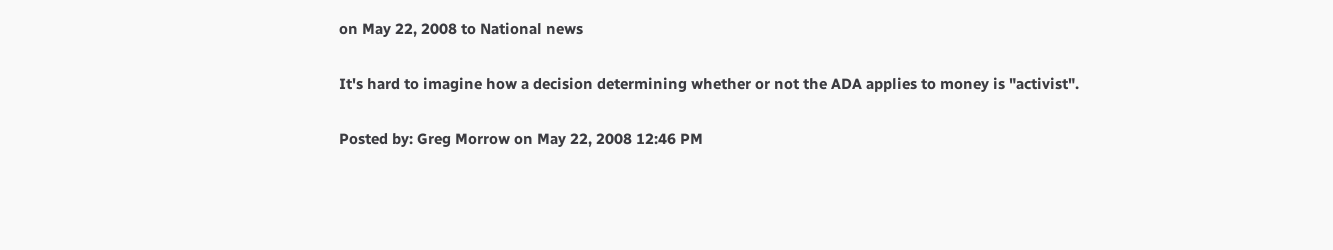on May 22, 2008 to National news

It's hard to imagine how a decision determining whether or not the ADA applies to money is "activist".

Posted by: Greg Morrow on May 22, 2008 12:46 PM